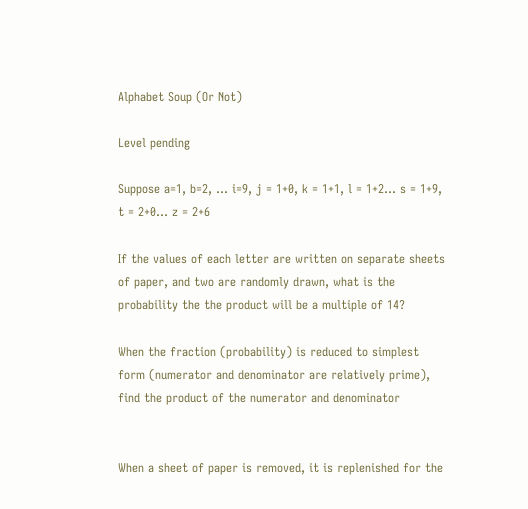Alphabet Soup (Or Not)

Level pending

Suppose a=1, b=2, … i=9, j = 1+0, k = 1+1, l = 1+2… s = 1+9, t = 2+0… z = 2+6

If the values of each letter are written on separate sheets of paper, and two are randomly drawn, what is the probability the the product will be a multiple of 14?

When the fraction (probability) is reduced to simplest form (numerator and denominator are relatively prime), find the product of the numerator and denominator


When a sheet of paper is removed, it is replenished for the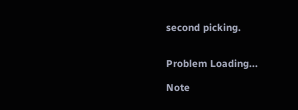second picking.


Problem Loading...

Note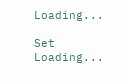Loading...

Set Loading...